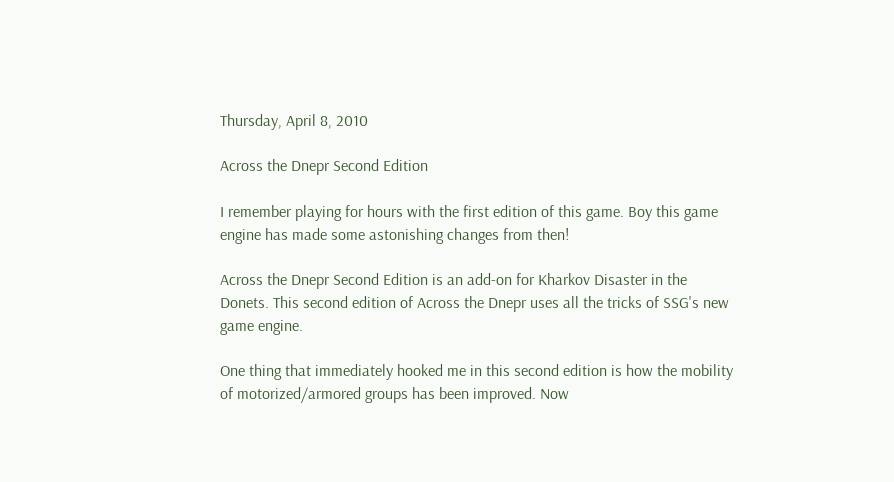Thursday, April 8, 2010

Across the Dnepr Second Edition

I remember playing for hours with the first edition of this game. Boy this game engine has made some astonishing changes from then!

Across the Dnepr Second Edition is an add-on for Kharkov Disaster in the Donets. This second edition of Across the Dnepr uses all the tricks of SSG's new game engine.

One thing that immediately hooked me in this second edition is how the mobility of motorized/armored groups has been improved. Now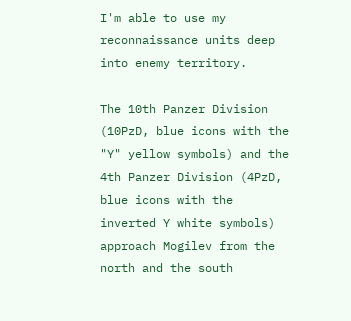I'm able to use my reconnaissance units deep into enemy territory.

The 10th Panzer Division (10PzD, blue icons with the "Y" yellow symbols) and the 4th Panzer Division (4PzD, blue icons with the inverted Y white symbols) approach Mogilev from the north and the south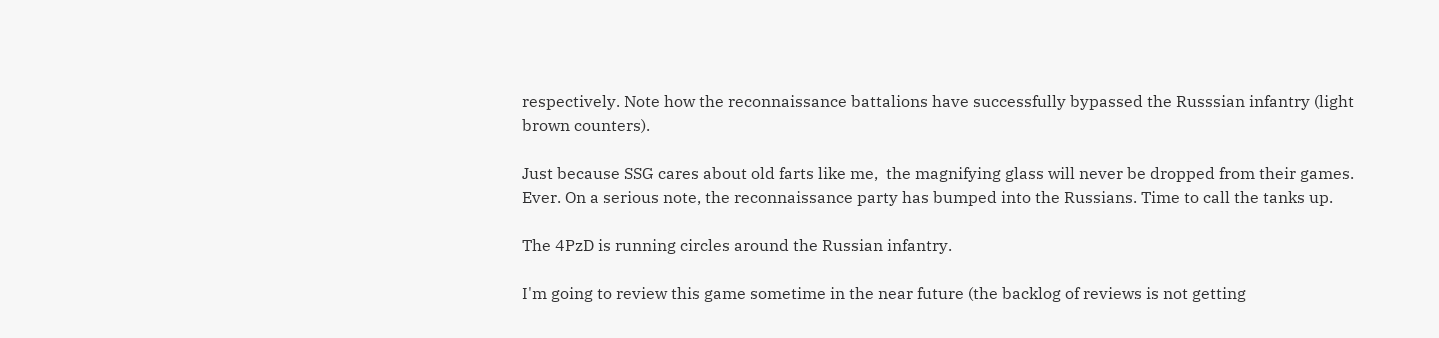respectively. Note how the reconnaissance battalions have successfully bypassed the Russsian infantry (light brown counters).

Just because SSG cares about old farts like me,  the magnifying glass will never be dropped from their games. Ever. On a serious note, the reconnaissance party has bumped into the Russians. Time to call the tanks up.

The 4PzD is running circles around the Russian infantry.

I'm going to review this game sometime in the near future (the backlog of reviews is not getting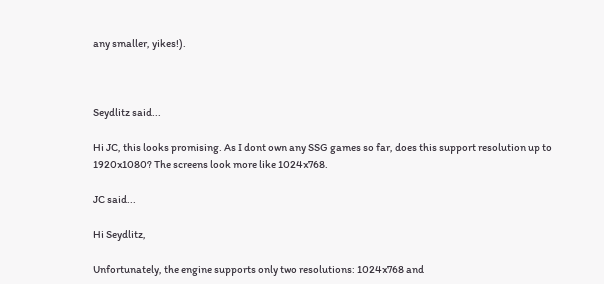any smaller, yikes!).



Seydlitz said...

Hi JC, this looks promising. As I dont own any SSG games so far, does this support resolution up to 1920x1080? The screens look more like 1024x768.

JC said...

Hi Seydlitz,

Unfortunately, the engine supports only two resolutions: 1024x768 and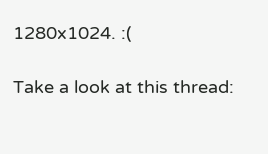1280x1024. :(

Take a look at this thread: